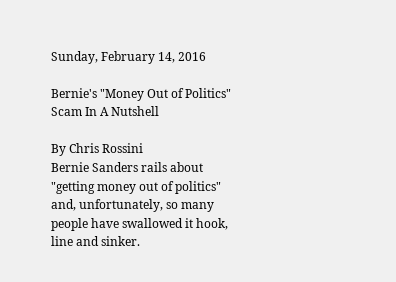Sunday, February 14, 2016

Bernie's "Money Out of Politics" Scam In A Nutshell

By Chris Rossini
Bernie Sanders rails about "getting money out of politics" and, unfortunately, so many people have swallowed it hook, line and sinker.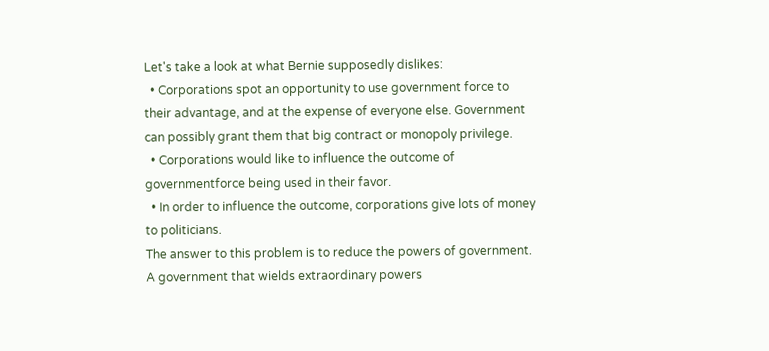Let's take a look at what Bernie supposedly dislikes:
  • Corporations spot an opportunity to use government force to their advantage, and at the expense of everyone else. Government can possibly grant them that big contract or monopoly privilege.
  • Corporations would like to influence the outcome of governmentforce being used in their favor.
  • In order to influence the outcome, corporations give lots of money to politicians.
The answer to this problem is to reduce the powers of government. A government that wields extraordinary powers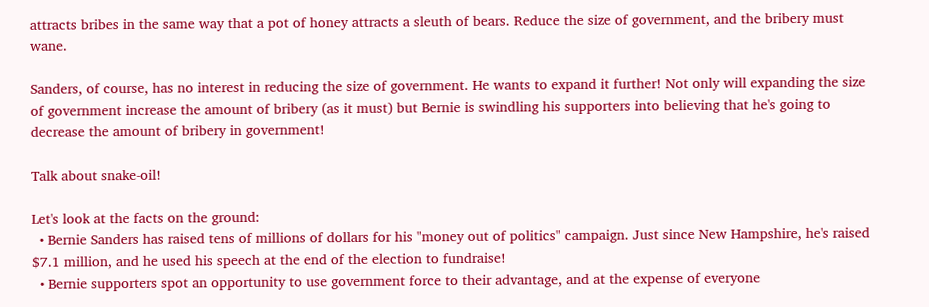attracts bribes in the same way that a pot of honey attracts a sleuth of bears. Reduce the size of government, and the bribery must wane.

Sanders, of course, has no interest in reducing the size of government. He wants to expand it further! Not only will expanding the size of government increase the amount of bribery (as it must) but Bernie is swindling his supporters into believing that he's going to decrease the amount of bribery in government!

Talk about snake-oil!

Let's look at the facts on the ground:
  • Bernie Sanders has raised tens of millions of dollars for his "money out of politics" campaign. Just since New Hampshire, he's raised $7.1 million, and he used his speech at the end of the election to fundraise!
  • Bernie supporters spot an opportunity to use government force to their advantage, and at the expense of everyone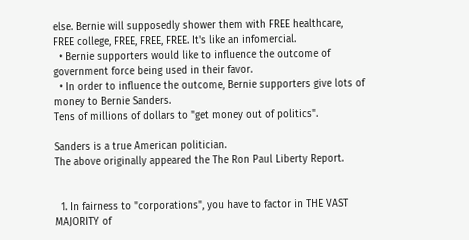else. Bernie will supposedly shower them with FREE healthcare, FREE college, FREE, FREE, FREE. It's like an infomercial.
  • Bernie supporters would like to influence the outcome of government force being used in their favor.
  • In order to influence the outcome, Bernie supporters give lots of money to Bernie Sanders.
Tens of millions of dollars to "get money out of politics".

Sanders is a true American politician.
The above originally appeared the The Ron Paul Liberty Report.


  1. In fairness to "corporations", you have to factor in THE VAST MAJORITY of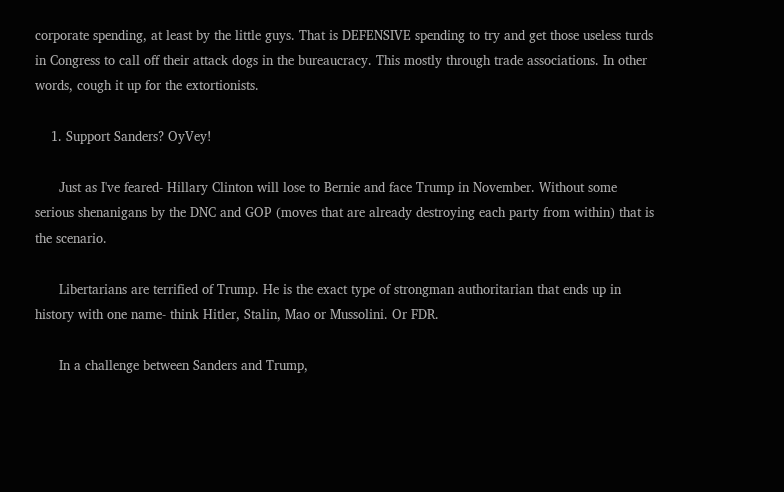corporate spending, at least by the little guys. That is DEFENSIVE spending to try and get those useless turds in Congress to call off their attack dogs in the bureaucracy. This mostly through trade associations. In other words, cough it up for the extortionists.

    1. Support Sanders? OyVey!

      Just as I've feared- Hillary Clinton will lose to Bernie and face Trump in November. Without some serious shenanigans by the DNC and GOP (moves that are already destroying each party from within) that is the scenario.

      Libertarians are terrified of Trump. He is the exact type of strongman authoritarian that ends up in history with one name- think Hitler, Stalin, Mao or Mussolini. Or FDR.

      In a challenge between Sanders and Trump,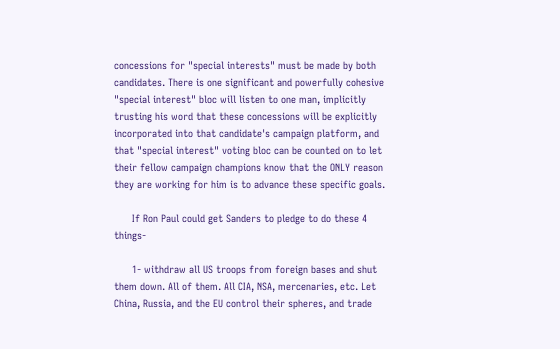concessions for "special interests" must be made by both candidates. There is one significant and powerfully cohesive "special interest" bloc will listen to one man, implicitly trusting his word that these concessions will be explicitly incorporated into that candidate's campaign platform, and that "special interest" voting bloc can be counted on to let their fellow campaign champions know that the ONLY reason they are working for him is to advance these specific goals.

      If Ron Paul could get Sanders to pledge to do these 4 things-

      1- withdraw all US troops from foreign bases and shut them down. All of them. All CIA, NSA, mercenaries, etc. Let China, Russia, and the EU control their spheres, and trade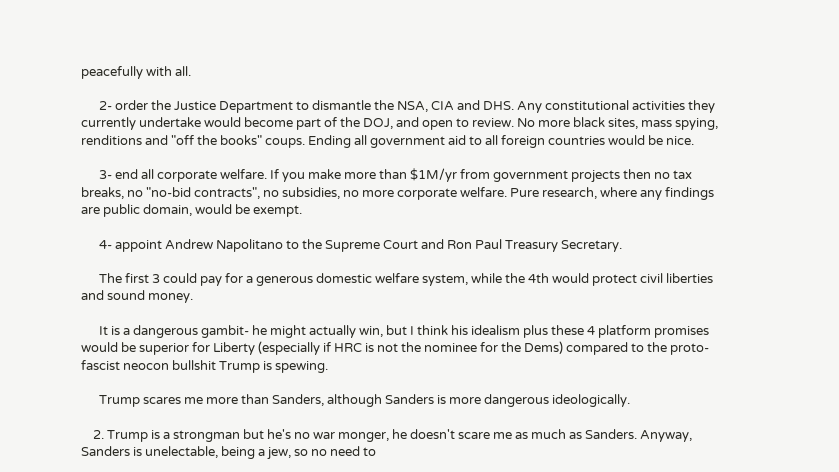peacefully with all.

      2- order the Justice Department to dismantle the NSA, CIA and DHS. Any constitutional activities they currently undertake would become part of the DOJ, and open to review. No more black sites, mass spying, renditions and "off the books" coups. Ending all government aid to all foreign countries would be nice.

      3- end all corporate welfare. If you make more than $1M/yr from government projects then no tax breaks, no "no-bid contracts", no subsidies, no more corporate welfare. Pure research, where any findings are public domain, would be exempt.

      4- appoint Andrew Napolitano to the Supreme Court and Ron Paul Treasury Secretary.

      The first 3 could pay for a generous domestic welfare system, while the 4th would protect civil liberties and sound money.

      It is a dangerous gambit- he might actually win, but I think his idealism plus these 4 platform promises would be superior for Liberty (especially if HRC is not the nominee for the Dems) compared to the proto-fascist neocon bullshit Trump is spewing.

      Trump scares me more than Sanders, although Sanders is more dangerous ideologically.

    2. Trump is a strongman but he's no war monger, he doesn't scare me as much as Sanders. Anyway, Sanders is unelectable, being a jew, so no need to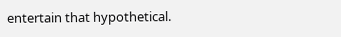entertain that hypothetical.